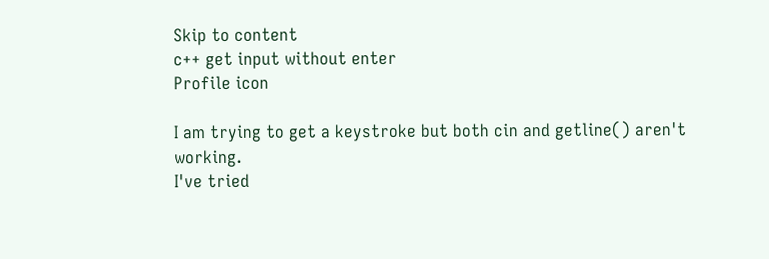Skip to content
c++ get input without enter
Profile icon

I am trying to get a keystroke but both cin and getline() aren't working.
I've tried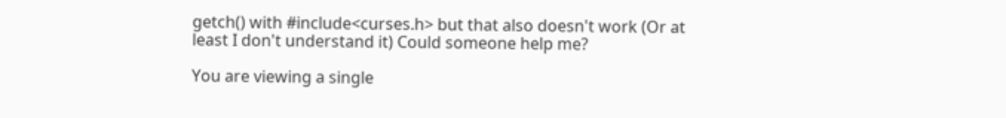getch() with #include<curses.h> but that also doesn't work (Or at least I don't understand it) Could someone help me?

You are viewing a single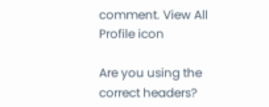comment. View All
Profile icon

Are you using the correct headers?